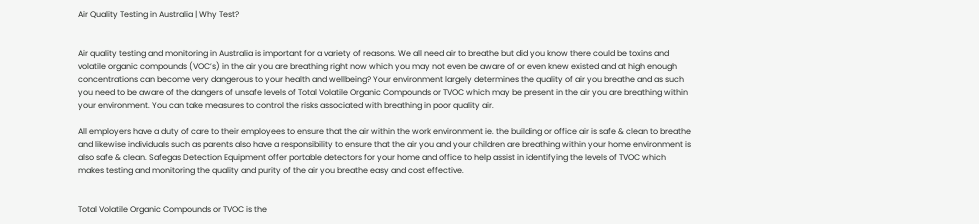Air Quality Testing in Australia | Why Test?


Air quality testing and monitoring in Australia is important for a variety of reasons. We all need air to breathe but did you know there could be toxins and volatile organic compounds (VOC’s) in the air you are breathing right now which you may not even be aware of or even knew existed and at high enough concentrations can become very dangerous to your health and wellbeing? Your environment largely determines the quality of air you breathe and as such you need to be aware of the dangers of unsafe levels of Total Volatile Organic Compounds or TVOC which may be present in the air you are breathing within your environment. You can take measures to control the risks associated with breathing in poor quality air.

All employers have a duty of care to their employees to ensure that the air within the work environment ie. the building or office air is safe & clean to breathe and likewise individuals such as parents also have a responsibility to ensure that the air you and your children are breathing within your home environment is also safe & clean. Safegas Detection Equipment offer portable detectors for your home and office to help assist in identifying the levels of TVOC which makes testing and monitoring the quality and purity of the air you breathe easy and cost effective.


Total Volatile Organic Compounds or TVOC is the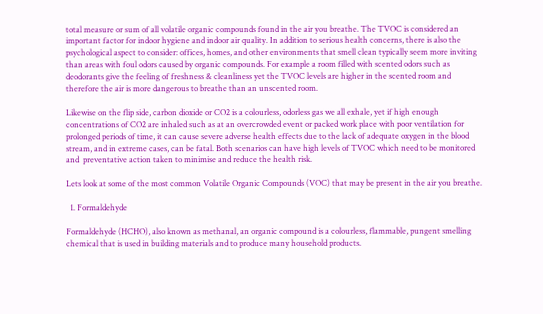total measure or sum of all volatile organic compounds found in the air you breathe. The TVOC is considered an important factor for indoor hygiene and indoor air quality. In addition to serious health concerns, there is also the psychological aspect to consider: offices, homes, and other environments that smell clean typically seem more inviting than areas with foul odors caused by organic compounds. For example a room filled with scented odors such as deodorants give the feeling of freshness & cleanliness yet the TVOC levels are higher in the scented room and therefore the air is more dangerous to breathe than an unscented room.

Likewise on the flip side, carbon dioxide or CO2 is a colourless, odorless gas we all exhale, yet if high enough concentrations of CO2 are inhaled such as at an overcrowded event or packed work place with poor ventilation for prolonged periods of time, it can cause severe adverse health effects due to the lack of adequate oxygen in the blood stream, and in extreme cases, can be fatal. Both scenarios can have high levels of TVOC which need to be monitored and  preventative action taken to minimise and reduce the health risk.

Lets look at some of the most common Volatile Organic Compounds (VOC) that may be present in the air you breathe.

  1. Formaldehyde

Formaldehyde (HCHO), also known as methanal, an organic compound is a colourless, flammable, pungent smelling chemical that is used in building materials and to produce many household products.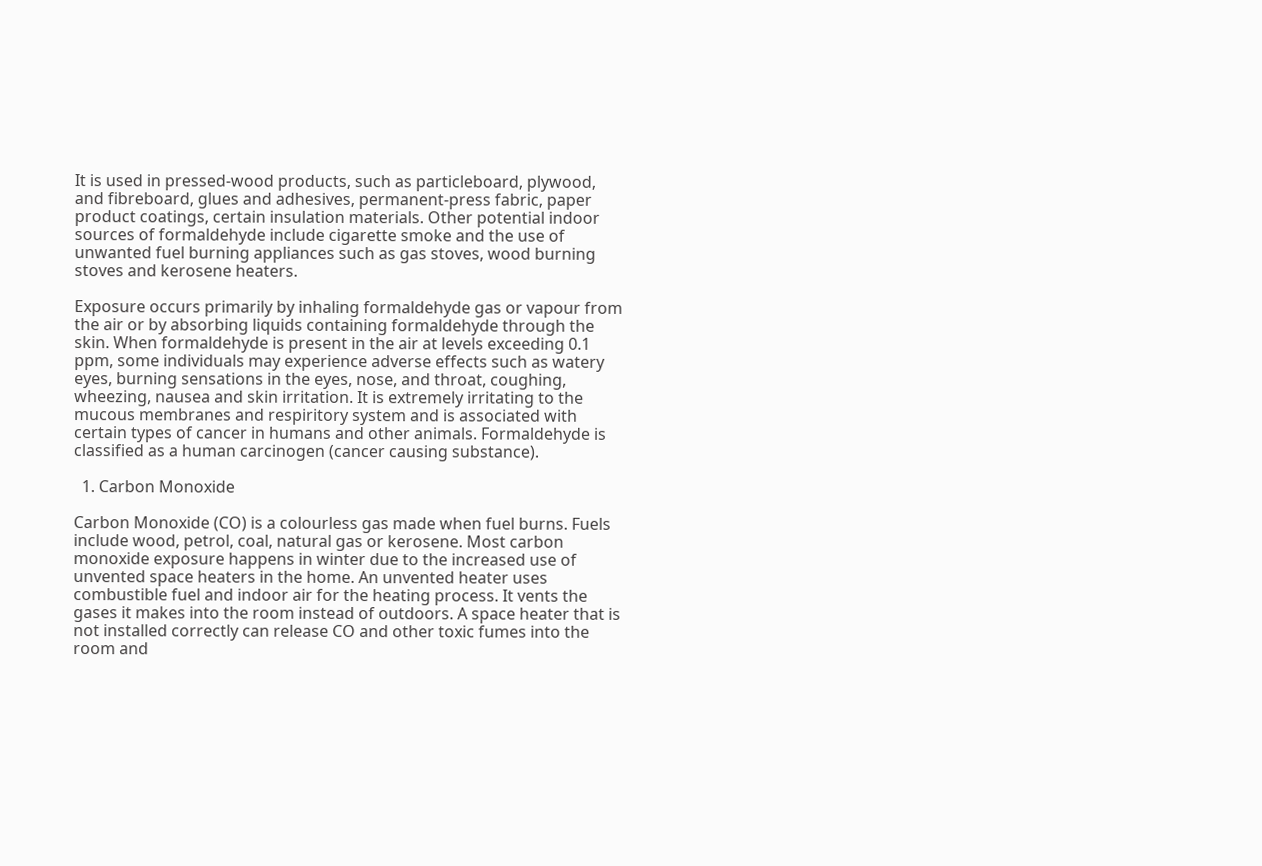It is used in pressed-wood products, such as particleboard, plywood, and fibreboard, glues and adhesives, permanent-press fabric, paper product coatings, certain insulation materials. Other potential indoor sources of formaldehyde include cigarette smoke and the use of unwanted fuel burning appliances such as gas stoves, wood burning stoves and kerosene heaters.

Exposure occurs primarily by inhaling formaldehyde gas or vapour from the air or by absorbing liquids containing formaldehyde through the skin. When formaldehyde is present in the air at levels exceeding 0.1 ppm, some individuals may experience adverse effects such as watery eyes, burning sensations in the eyes, nose, and throat, coughing, wheezing, nausea and skin irritation. It is extremely irritating to the mucous membranes and respiritory system and is associated with certain types of cancer in humans and other animals. Formaldehyde is classified as a human carcinogen (cancer causing substance).

  1. Carbon Monoxide

Carbon Monoxide (CO) is a colourless gas made when fuel burns. Fuels include wood, petrol, coal, natural gas or kerosene. Most carbon monoxide exposure happens in winter due to the increased use of unvented space heaters in the home. An unvented heater uses combustible fuel and indoor air for the heating process. It vents the gases it makes into the room instead of outdoors. A space heater that is not installed correctly can release CO and other toxic fumes into the room and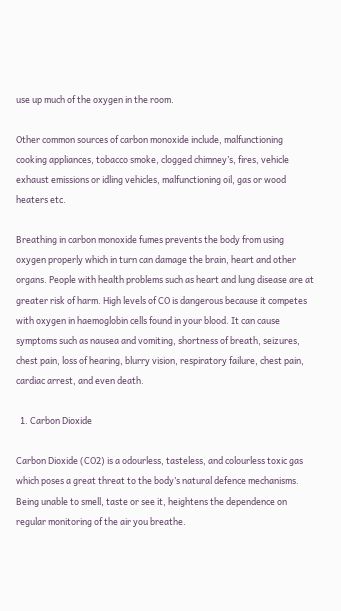use up much of the oxygen in the room.

Other common sources of carbon monoxide include, malfunctioning cooking appliances, tobacco smoke, clogged chimney’s, fires, vehicle exhaust emissions or idling vehicles, malfunctioning oil, gas or wood heaters etc.

Breathing in carbon monoxide fumes prevents the body from using oxygen properly which in turn can damage the brain, heart and other organs. People with health problems such as heart and lung disease are at greater risk of harm. High levels of CO is dangerous because it competes with oxygen in haemoglobin cells found in your blood. It can cause symptoms such as nausea and vomiting, shortness of breath, seizures, chest pain, loss of hearing, blurry vision, respiratory failure, chest pain, cardiac arrest, and even death.

  1. Carbon Dioxide

Carbon Dioxide (CO2) is a odourless, tasteless, and colourless toxic gas which poses a great threat to the body’s natural defence mechanisms. Being unable to smell, taste or see it, heightens the dependence on regular monitoring of the air you breathe.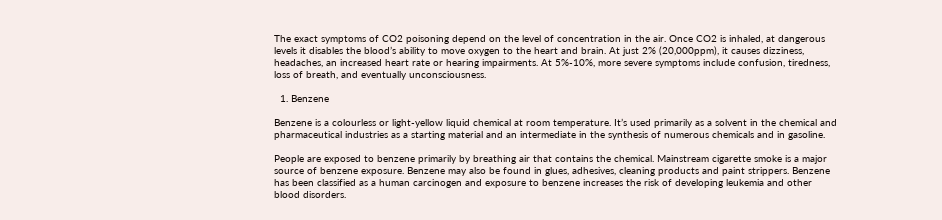The exact symptoms of CO2 poisoning depend on the level of concentration in the air. Once CO2 is inhaled, at dangerous levels it disables the blood’s ability to move oxygen to the heart and brain. At just 2% (20,000ppm), it causes dizziness, headaches, an increased heart rate or hearing impairments. At 5%-10%, more severe symptoms include confusion, tiredness, loss of breath, and eventually unconsciousness.

  1. Benzene

Benzene is a colourless or light-yellow liquid chemical at room temperature. It’s used primarily as a solvent in the chemical and pharmaceutical industries as a starting material and an intermediate in the synthesis of numerous chemicals and in gasoline.

People are exposed to benzene primarily by breathing air that contains the chemical. Mainstream cigarette smoke is a major source of benzene exposure. Benzene may also be found in glues, adhesives, cleaning products and paint strippers. Benzene has been classified as a human carcinogen and exposure to benzene increases the risk of developing leukemia and other blood disorders.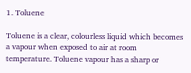1. Toluene

Toluene is a clear, colourless liquid which becomes a vapour when exposed to air at room temperature. Toluene vapour has a sharp or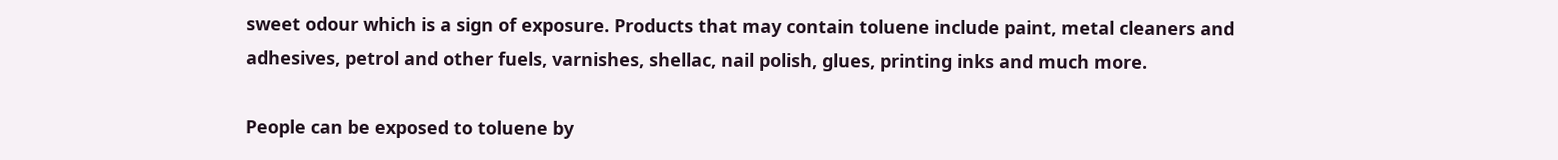sweet odour which is a sign of exposure. Products that may contain toluene include paint, metal cleaners and adhesives, petrol and other fuels, varnishes, shellac, nail polish, glues, printing inks and much more.

People can be exposed to toluene by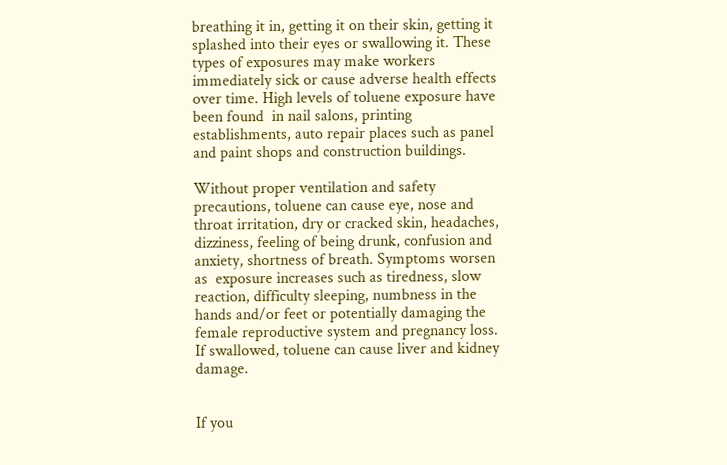breathing it in, getting it on their skin, getting it splashed into their eyes or swallowing it. These types of exposures may make workers immediately sick or cause adverse health effects over time. High levels of toluene exposure have been found  in nail salons, printing establishments, auto repair places such as panel and paint shops and construction buildings.

Without proper ventilation and safety precautions, toluene can cause eye, nose and throat irritation, dry or cracked skin, headaches, dizziness, feeling of being drunk, confusion and anxiety, shortness of breath. Symptoms worsen as  exposure increases such as tiredness, slow reaction, difficulty sleeping, numbness in the hands and/or feet or potentially damaging the female reproductive system and pregnancy loss. If swallowed, toluene can cause liver and kidney damage.


If you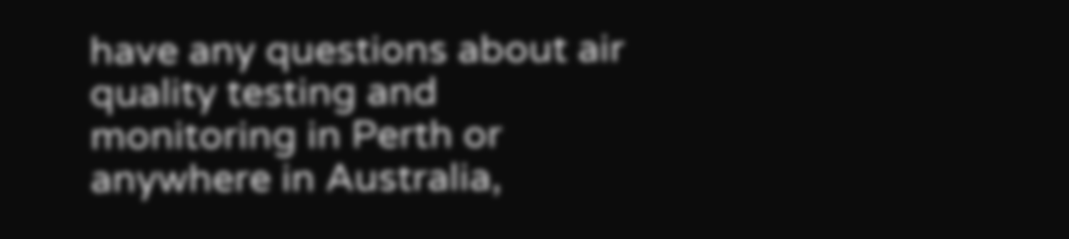have any questions about air quality testing and monitoring in Perth or anywhere in Australia,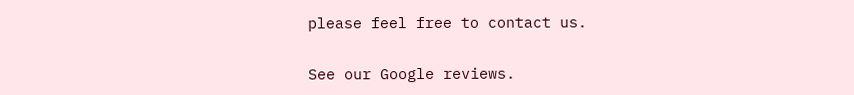please feel free to contact us.

See our Google reviews.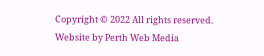Copyright © 2022 All rights reserved. Website by Perth Web Media